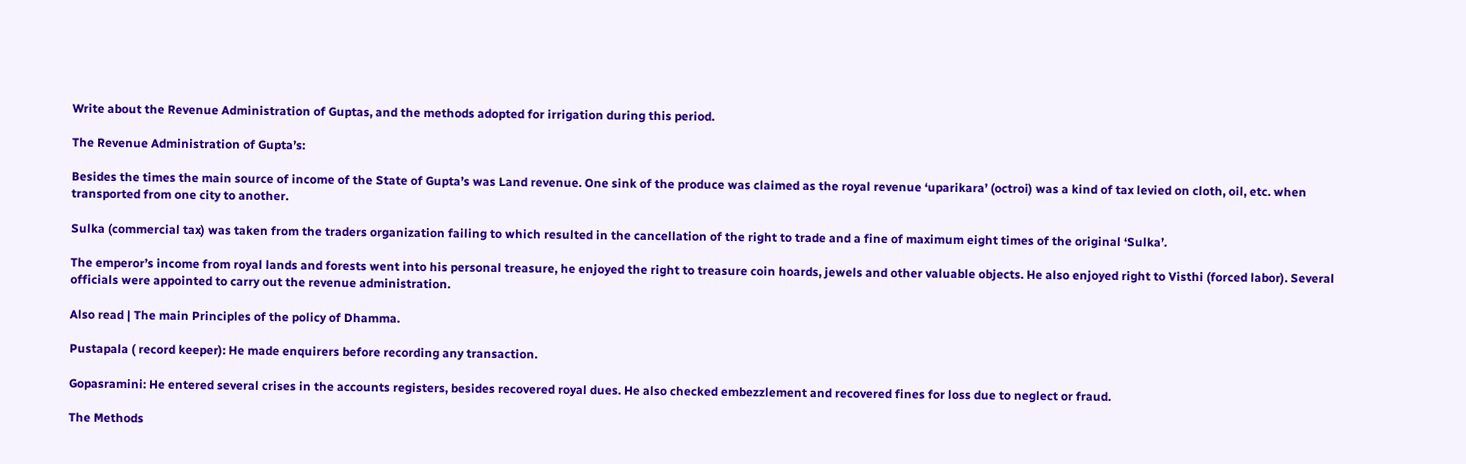Write about the Revenue Administration of Guptas, and the methods adopted for irrigation during this period.

The Revenue Administration of Gupta’s:

Besides the times the main source of income of the State of Gupta’s was Land revenue. One sink of the produce was claimed as the royal revenue ‘uparikara’ (octroi) was a kind of tax levied on cloth, oil, etc. when transported from one city to another.

Sulka (commercial tax) was taken from the traders organization failing to which resulted in the cancellation of the right to trade and a fine of maximum eight times of the original ‘Sulka’.

The emperor’s income from royal lands and forests went into his personal treasure, he enjoyed the right to treasure coin hoards, jewels and other valuable objects. He also enjoyed right to Visthi (forced labor). Several officials were appointed to carry out the revenue administration.

Also read | The main Principles of the policy of Dhamma.

Pustapala ( record keeper): He made enquirers before recording any transaction.

Gopasramini: He entered several crises in the accounts registers, besides recovered royal dues. He also checked embezzlement and recovered fines for loss due to neglect or fraud.

The Methods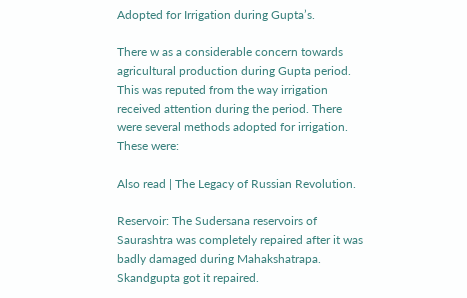Adopted for Irrigation during Gupta’s.

There w as a considerable concern towards agricultural production during Gupta period. This was reputed from the way irrigation received attention during the period. There were several methods adopted for irrigation. These were:

Also read | The Legacy of Russian Revolution.

Reservoir: The Sudersana reservoirs of Saurashtra was completely repaired after it was badly damaged during Mahakshatrapa. Skandgupta got it repaired.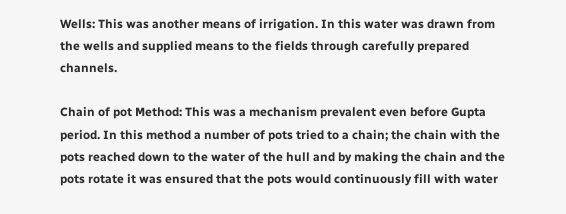Wells: This was another means of irrigation. In this water was drawn from
the wells and supplied means to the fields through carefully prepared channels.

Chain of pot Method: This was a mechanism prevalent even before Gupta period. In this method a number of pots tried to a chain; the chain with the pots reached down to the water of the hull and by making the chain and the pots rotate it was ensured that the pots would continuously fill with water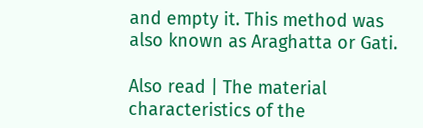and empty it. This method was also known as Araghatta or Gati.

Also read | The material characteristics of the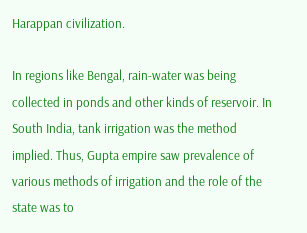Harappan civilization.

In regions like Bengal, rain-water was being collected in ponds and other kinds of reservoir. In South India, tank irrigation was the method implied. Thus, Gupta empire saw prevalence of various methods of irrigation and the role of the state was to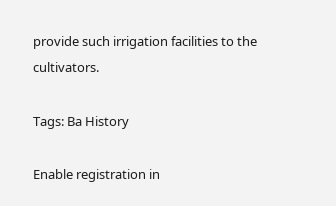provide such irrigation facilities to the cultivators.

Tags: Ba History

Enable registration in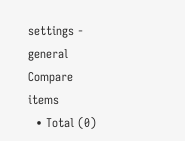settings - general
Compare items
  • Total (0)